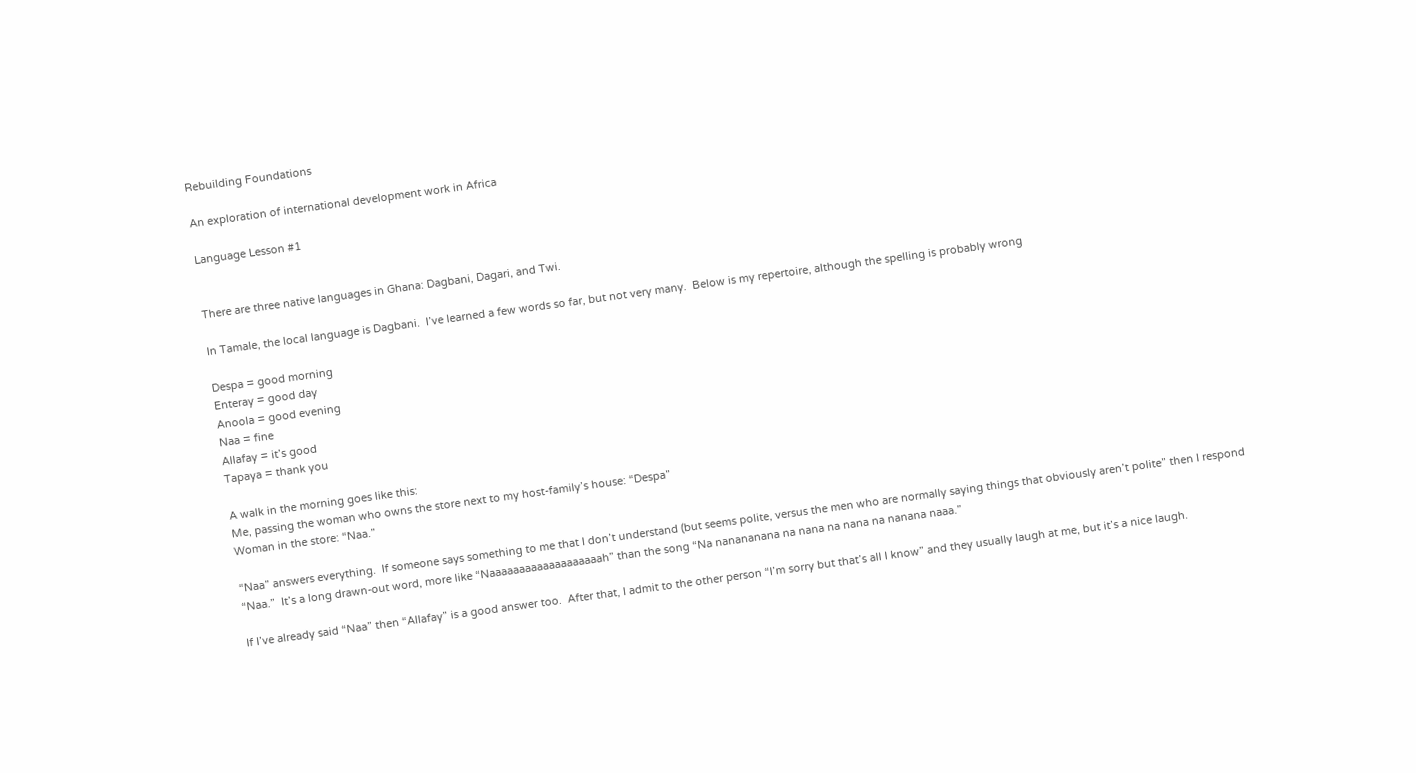Rebuilding Foundations

An exploration of international development work in Africa

Language Lesson #1


There are three native languages in Ghana: Dagbani, Dagari, and Twi.

In Tamale, the local language is Dagbani.  I’ve learned a few words so far, but not very many.  Below is my repertoire, although the spelling is probably wrong

Despa = good morning
Enteray = good day
Anoola = good evening
Naa = fine
Allafay = it’s good
Tapaya = thank you

A walk in the morning goes like this:
Me, passing the woman who owns the store next to my host-family’s house: “Despa”
Woman in the store: “Naa.”

“Naa” answers everything.  If someone says something to me that I don’t understand (but seems polite, versus the men who are normally saying things that obviously aren’t polite” then I respond “Naa.”  It’s a long drawn-out word, more like “Naaaaaaaaaaaaaaaaaaah” than the song “Na nanananana na nana na nana na nanana naaa.”

If I’ve already said “Naa” then “Allafay” is a good answer too.  After that, I admit to the other person “I’m sorry but that’s all I know” and they usually laugh at me, but it’s a nice laugh.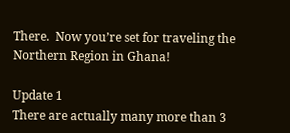There.  Now you’re set for traveling the Northern Region in Ghana!

Update 1
There are actually many more than 3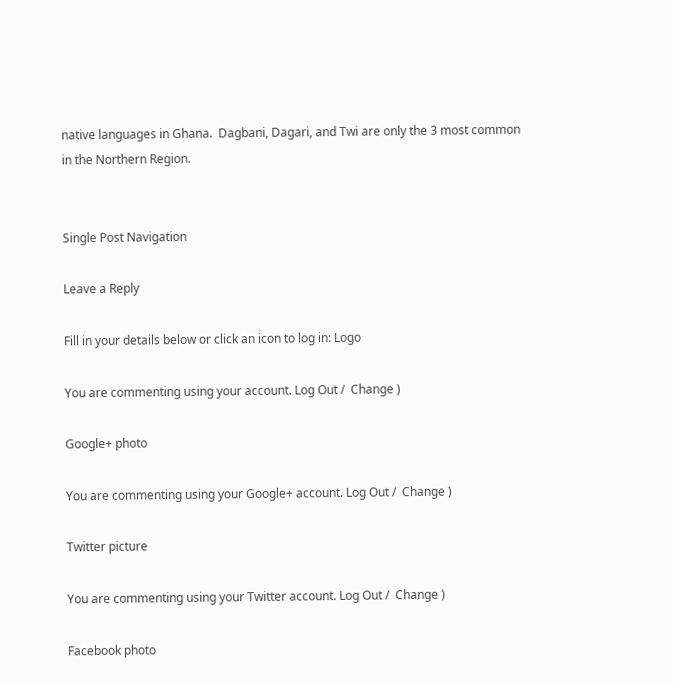native languages in Ghana.  Dagbani, Dagari, and Twi are only the 3 most common in the Northern Region.


Single Post Navigation

Leave a Reply

Fill in your details below or click an icon to log in: Logo

You are commenting using your account. Log Out /  Change )

Google+ photo

You are commenting using your Google+ account. Log Out /  Change )

Twitter picture

You are commenting using your Twitter account. Log Out /  Change )

Facebook photo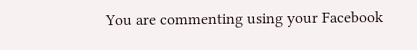You are commenting using your Facebook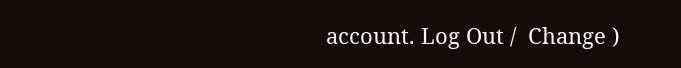account. Log Out /  Change )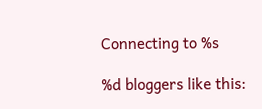Connecting to %s

%d bloggers like this: